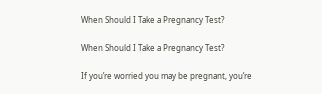When Should I Take a Pregnancy Test?

When Should I Take a Pregnancy Test?

If you’re worried you may be pregnant, you’re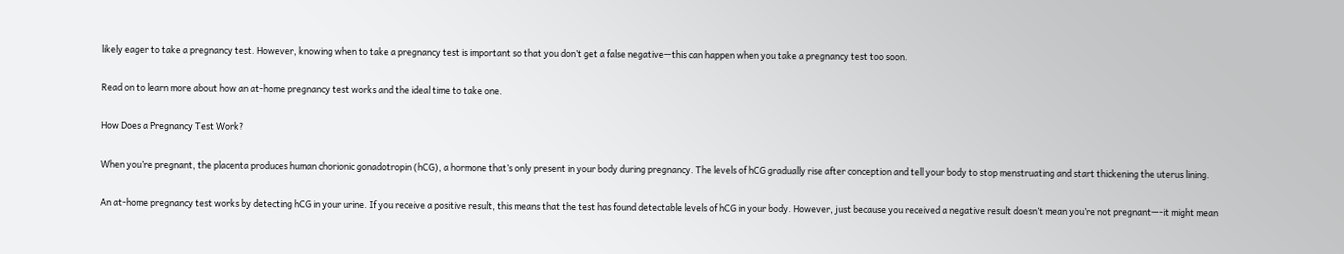likely eager to take a pregnancy test. However, knowing when to take a pregnancy test is important so that you don’t get a false negative—this can happen when you take a pregnancy test too soon.

Read on to learn more about how an at-home pregnancy test works and the ideal time to take one.

How Does a Pregnancy Test Work?

When you’re pregnant, the placenta produces human chorionic gonadotropin (hCG), a hormone that’s only present in your body during pregnancy. The levels of hCG gradually rise after conception and tell your body to stop menstruating and start thickening the uterus lining.

An at-home pregnancy test works by detecting hCG in your urine. If you receive a positive result, this means that the test has found detectable levels of hCG in your body. However, just because you received a negative result doesn’t mean you’re not pregnant—-it might mean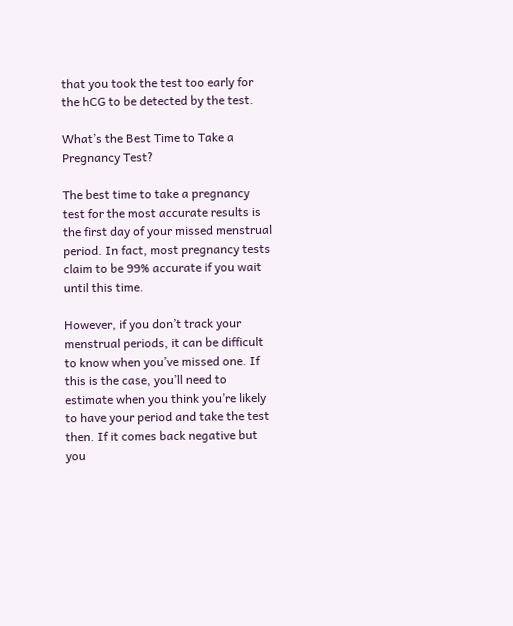that you took the test too early for the hCG to be detected by the test.

What’s the Best Time to Take a Pregnancy Test?

The best time to take a pregnancy test for the most accurate results is the first day of your missed menstrual period. In fact, most pregnancy tests claim to be 99% accurate if you wait until this time.

However, if you don’t track your menstrual periods, it can be difficult to know when you’ve missed one. If this is the case, you’ll need to estimate when you think you’re likely to have your period and take the test then. If it comes back negative but you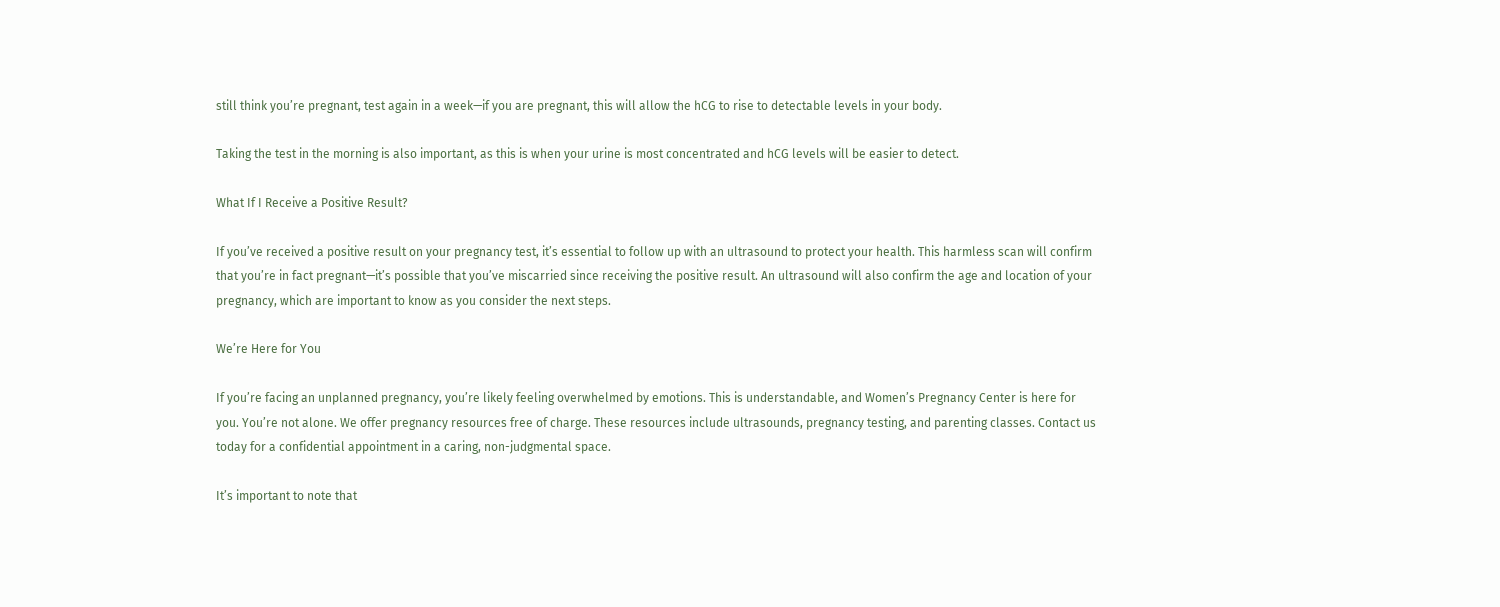still think you’re pregnant, test again in a week—if you are pregnant, this will allow the hCG to rise to detectable levels in your body.

Taking the test in the morning is also important, as this is when your urine is most concentrated and hCG levels will be easier to detect.

What If I Receive a Positive Result?

If you’ve received a positive result on your pregnancy test, it’s essential to follow up with an ultrasound to protect your health. This harmless scan will confirm that you’re in fact pregnant—it’s possible that you’ve miscarried since receiving the positive result. An ultrasound will also confirm the age and location of your pregnancy, which are important to know as you consider the next steps.

We’re Here for You

If you’re facing an unplanned pregnancy, you’re likely feeling overwhelmed by emotions. This is understandable, and Women’s Pregnancy Center is here for you. You’re not alone. We offer pregnancy resources free of charge. These resources include ultrasounds, pregnancy testing, and parenting classes. Contact us today for a confidential appointment in a caring, non-judgmental space.

It’s important to note that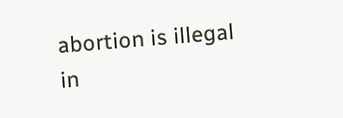abortion is illegal in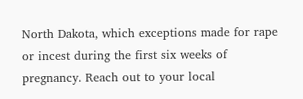North Dakota, which exceptions made for rape or incest during the first six weeks of pregnancy. Reach out to your local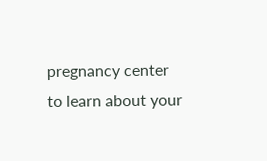pregnancy center to learn about your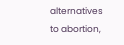alternatives to abortion,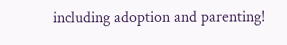including adoption and parenting!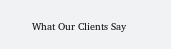What Our Clients Say